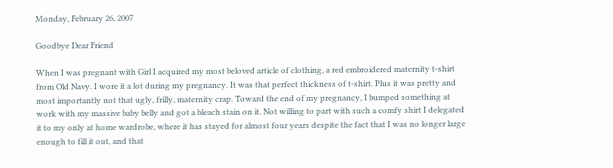Monday, February 26, 2007

Goodbye Dear Friend

When I was pregnant with Girl I acquired my most beloved article of clothing, a red embroidered maternity t-shirt from Old Navy. I wore it a lot during my pregnancy. It was that perfect thickness of t-shirt. Plus it was pretty and most importantly not that ugly, frilly, maternity crap. Toward the end of my pregnancy, I bumped something at work with my massive baby belly and got a bleach stain on it. Not willing to part with such a comfy shirt I delegated it to my only at home wardrobe, where it has stayed for almost four years despite the fact that I was no longer large enough to fill it out, and that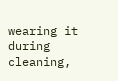wearing it during cleaning,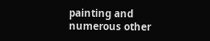painting and numerous other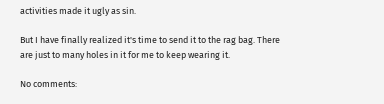activities made it ugly as sin.

But I have finally realized it's time to send it to the rag bag. There are just to many holes in it for me to keep wearing it.

No comments: